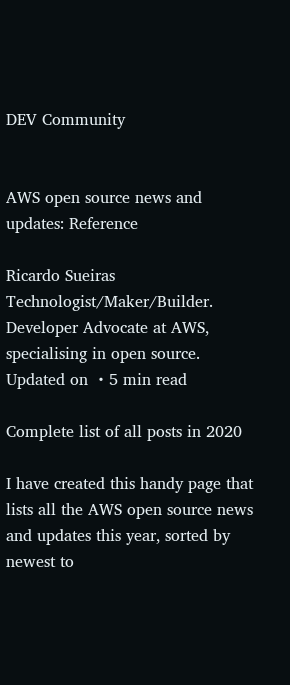DEV Community


AWS open source news and updates: Reference

Ricardo Sueiras
Technologist/Maker/Builder. Developer Advocate at AWS, specialising in open source.
Updated on ・5 min read

Complete list of all posts in 2020

I have created this handy page that lists all the AWS open source news and updates this year, sorted by newest to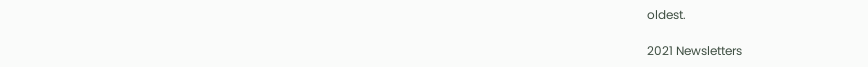oldest.

2021 Newsletters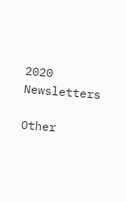2020 Newsletters

Other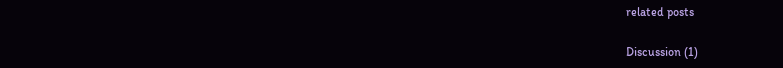related posts

Discussion (1)